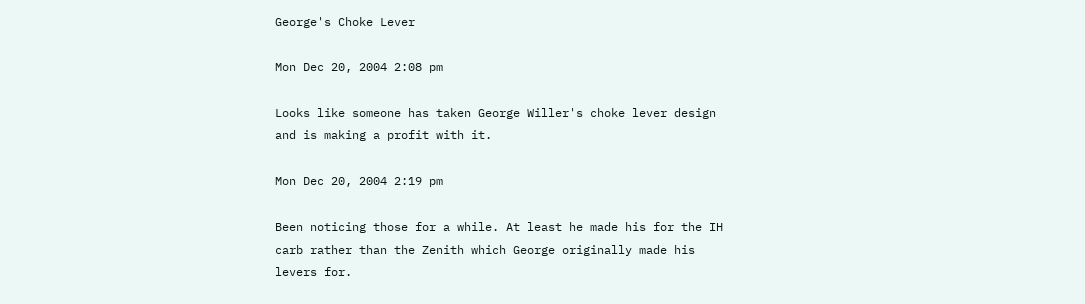George's Choke Lever

Mon Dec 20, 2004 2:08 pm

Looks like someone has taken George Willer's choke lever design and is making a profit with it.

Mon Dec 20, 2004 2:19 pm

Been noticing those for a while. At least he made his for the IH carb rather than the Zenith which George originally made his levers for.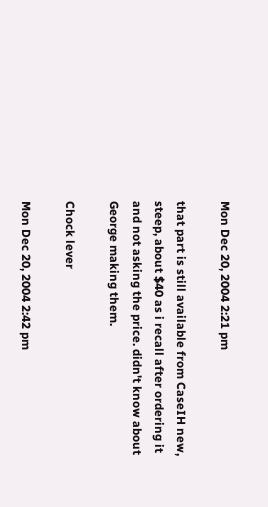Mon Dec 20, 2004 2:21 pm

that part is still available from CaseIH new, steep, about $40 as i recall after ordering it and not asking the price. didn't know about George making them.

Chock lever

Mon Dec 20, 2004 2:42 pm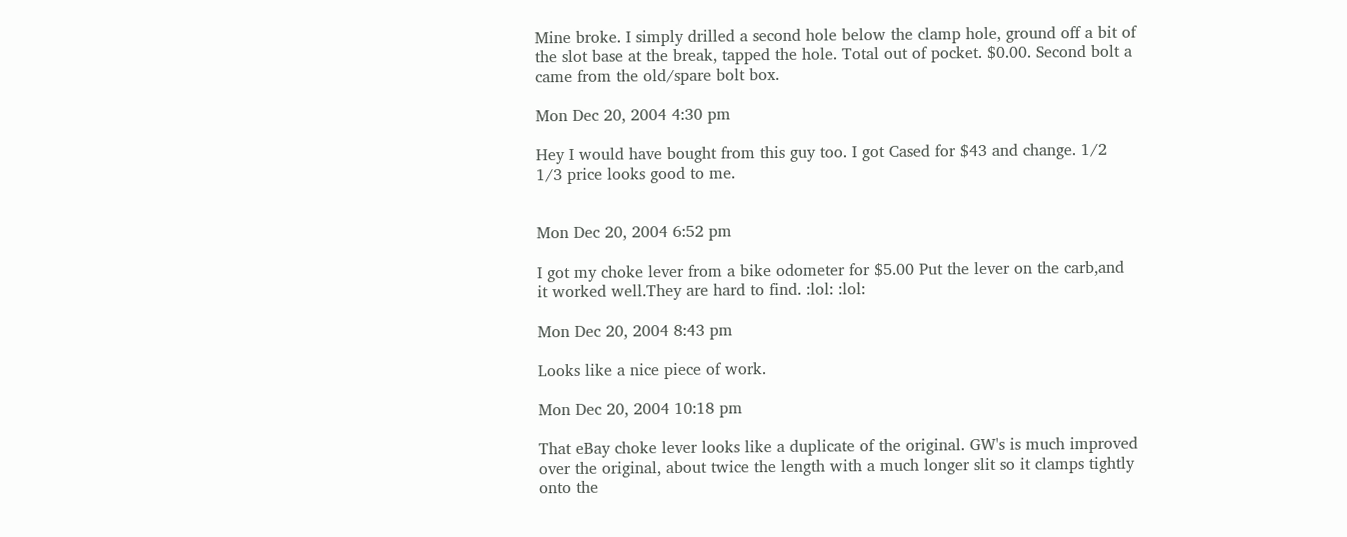Mine broke. I simply drilled a second hole below the clamp hole, ground off a bit of the slot base at the break, tapped the hole. Total out of pocket. $0.00. Second bolt a came from the old/spare bolt box.

Mon Dec 20, 2004 4:30 pm

Hey I would have bought from this guy too. I got Cased for $43 and change. 1/2 1/3 price looks good to me.


Mon Dec 20, 2004 6:52 pm

I got my choke lever from a bike odometer for $5.00 Put the lever on the carb,and it worked well.They are hard to find. :lol: :lol:

Mon Dec 20, 2004 8:43 pm

Looks like a nice piece of work.

Mon Dec 20, 2004 10:18 pm

That eBay choke lever looks like a duplicate of the original. GW's is much improved over the original, about twice the length with a much longer slit so it clamps tightly onto the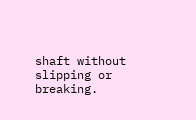shaft without slipping or breaking.